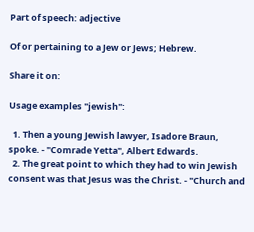Part of speech: adjective

Of or pertaining to a Jew or Jews; Hebrew.

Share it on:

Usage examples "jewish":

  1. Then a young Jewish lawyer, Isadore Braun, spoke. - "Comrade Yetta", Albert Edwards.
  2. The great point to which they had to win Jewish consent was that Jesus was the Christ. - "Church and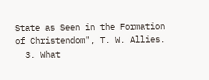State as Seen in the Formation of Christendom", T. W. Allies.
  3. What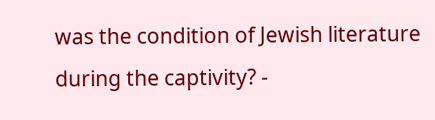was the condition of Jewish literature during the captivity? -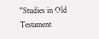"Studies in Old Testament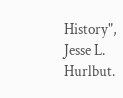History", Jesse L. Hurlbut.